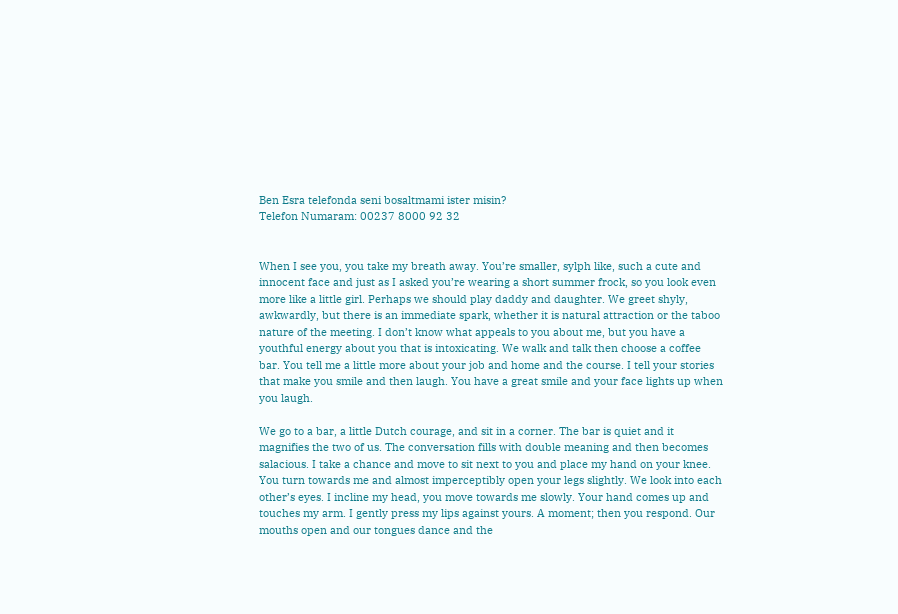Ben Esra telefonda seni bosaltmami ister misin?
Telefon Numaram: 00237 8000 92 32


When I see you, you take my breath away. You’re smaller, sylph like, such a cute and innocent face and just as I asked you’re wearing a short summer frock, so you look even more like a little girl. Perhaps we should play daddy and daughter. We greet shyly, awkwardly, but there is an immediate spark, whether it is natural attraction or the taboo nature of the meeting. I don’t know what appeals to you about me, but you have a youthful energy about you that is intoxicating. We walk and talk then choose a coffee bar. You tell me a little more about your job and home and the course. I tell your stories that make you smile and then laugh. You have a great smile and your face lights up when you laugh.

We go to a bar, a little Dutch courage, and sit in a corner. The bar is quiet and it magnifies the two of us. The conversation fills with double meaning and then becomes salacious. I take a chance and move to sit next to you and place my hand on your knee. You turn towards me and almost imperceptibly open your legs slightly. We look into each other’s eyes. I incline my head, you move towards me slowly. Your hand comes up and touches my arm. I gently press my lips against yours. A moment; then you respond. Our mouths open and our tongues dance and the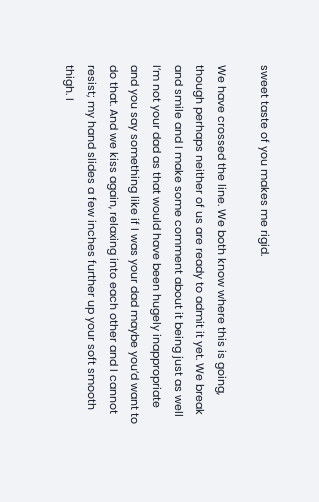sweet taste of you makes me rigid.

We have crossed the line. We both know where this is going, though perhaps neither of us are ready to admit it yet. We break and smile and I make some comment about it being just as well I’m not your dad as that would have been hugely inappropriate and you say something like if I was your dad maybe you’d want to do that. And we kiss again, relaxing into each other and I cannot resist; my hand slides a few inches further up your soft smooth thigh. I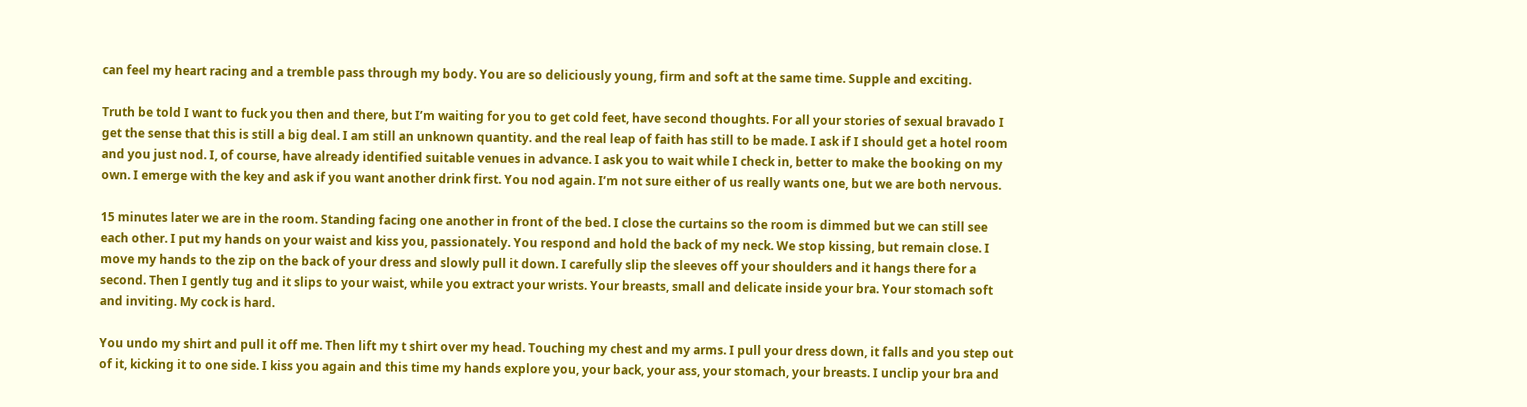can feel my heart racing and a tremble pass through my body. You are so deliciously young, firm and soft at the same time. Supple and exciting.

Truth be told I want to fuck you then and there, but I’m waiting for you to get cold feet, have second thoughts. For all your stories of sexual bravado I get the sense that this is still a big deal. I am still an unknown quantity. and the real leap of faith has still to be made. I ask if I should get a hotel room and you just nod. I, of course, have already identified suitable venues in advance. I ask you to wait while I check in, better to make the booking on my own. I emerge with the key and ask if you want another drink first. You nod again. I’m not sure either of us really wants one, but we are both nervous.

15 minutes later we are in the room. Standing facing one another in front of the bed. I close the curtains so the room is dimmed but we can still see each other. I put my hands on your waist and kiss you, passionately. You respond and hold the back of my neck. We stop kissing, but remain close. I move my hands to the zip on the back of your dress and slowly pull it down. I carefully slip the sleeves off your shoulders and it hangs there for a second. Then I gently tug and it slips to your waist, while you extract your wrists. Your breasts, small and delicate inside your bra. Your stomach soft and inviting. My cock is hard.

You undo my shirt and pull it off me. Then lift my t shirt over my head. Touching my chest and my arms. I pull your dress down, it falls and you step out of it, kicking it to one side. I kiss you again and this time my hands explore you, your back, your ass, your stomach, your breasts. I unclip your bra and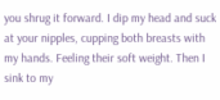you shrug it forward. I dip my head and suck at your nipples, cupping both breasts with my hands. Feeling their soft weight. Then I sink to my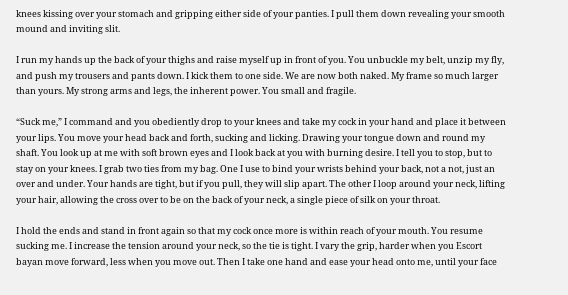knees kissing over your stomach and gripping either side of your panties. I pull them down revealing your smooth mound and inviting slit.

I run my hands up the back of your thighs and raise myself up in front of you. You unbuckle my belt, unzip my fly, and push my trousers and pants down. I kick them to one side. We are now both naked. My frame so much larger than yours. My strong arms and legs, the inherent power. You small and fragile.

“Suck me,” I command and you obediently drop to your knees and take my cock in your hand and place it between your lips. You move your head back and forth, sucking and licking. Drawing your tongue down and round my shaft. You look up at me with soft brown eyes and I look back at you with burning desire. I tell you to stop, but to stay on your knees. I grab two ties from my bag. One I use to bind your wrists behind your back, not a not, just an over and under. Your hands are tight, but if you pull, they will slip apart. The other I loop around your neck, lifting your hair, allowing the cross over to be on the back of your neck, a single piece of silk on your throat.

I hold the ends and stand in front again so that my cock once more is within reach of your mouth. You resume sucking me. I increase the tension around your neck, so the tie is tight. I vary the grip, harder when you Escort bayan move forward, less when you move out. Then I take one hand and ease your head onto me, until your face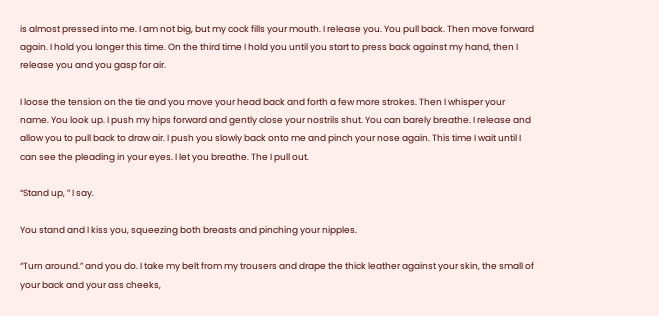is almost pressed into me. I am not big, but my cock fills your mouth. I release you. You pull back. Then move forward again. I hold you longer this time. On the third time I hold you until you start to press back against my hand, then I release you and you gasp for air.

I loose the tension on the tie and you move your head back and forth a few more strokes. Then I whisper your name. You look up. I push my hips forward and gently close your nostrils shut. You can barely breathe. I release and allow you to pull back to draw air. I push you slowly back onto me and pinch your nose again. This time I wait until I can see the pleading in your eyes. I let you breathe. The I pull out.

“Stand up, ” I say.

You stand and I kiss you, squeezing both breasts and pinching your nipples.

“Turn around.” and you do. I take my belt from my trousers and drape the thick leather against your skin, the small of your back and your ass cheeks,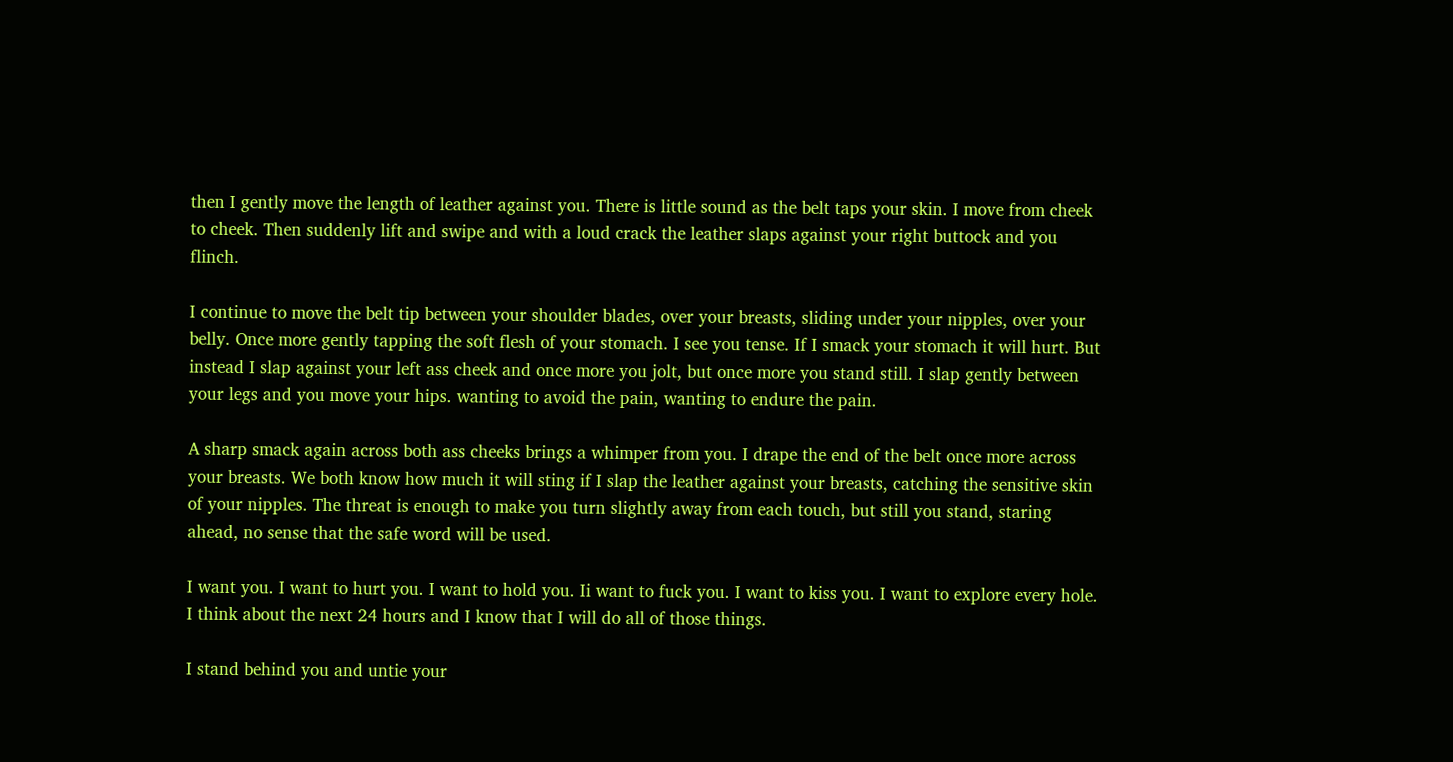then I gently move the length of leather against you. There is little sound as the belt taps your skin. I move from cheek to cheek. Then suddenly lift and swipe and with a loud crack the leather slaps against your right buttock and you flinch.

I continue to move the belt tip between your shoulder blades, over your breasts, sliding under your nipples, over your belly. Once more gently tapping the soft flesh of your stomach. I see you tense. If I smack your stomach it will hurt. But instead I slap against your left ass cheek and once more you jolt, but once more you stand still. I slap gently between your legs and you move your hips. wanting to avoid the pain, wanting to endure the pain.

A sharp smack again across both ass cheeks brings a whimper from you. I drape the end of the belt once more across your breasts. We both know how much it will sting if I slap the leather against your breasts, catching the sensitive skin of your nipples. The threat is enough to make you turn slightly away from each touch, but still you stand, staring ahead, no sense that the safe word will be used.

I want you. I want to hurt you. I want to hold you. Ii want to fuck you. I want to kiss you. I want to explore every hole. I think about the next 24 hours and I know that I will do all of those things.

I stand behind you and untie your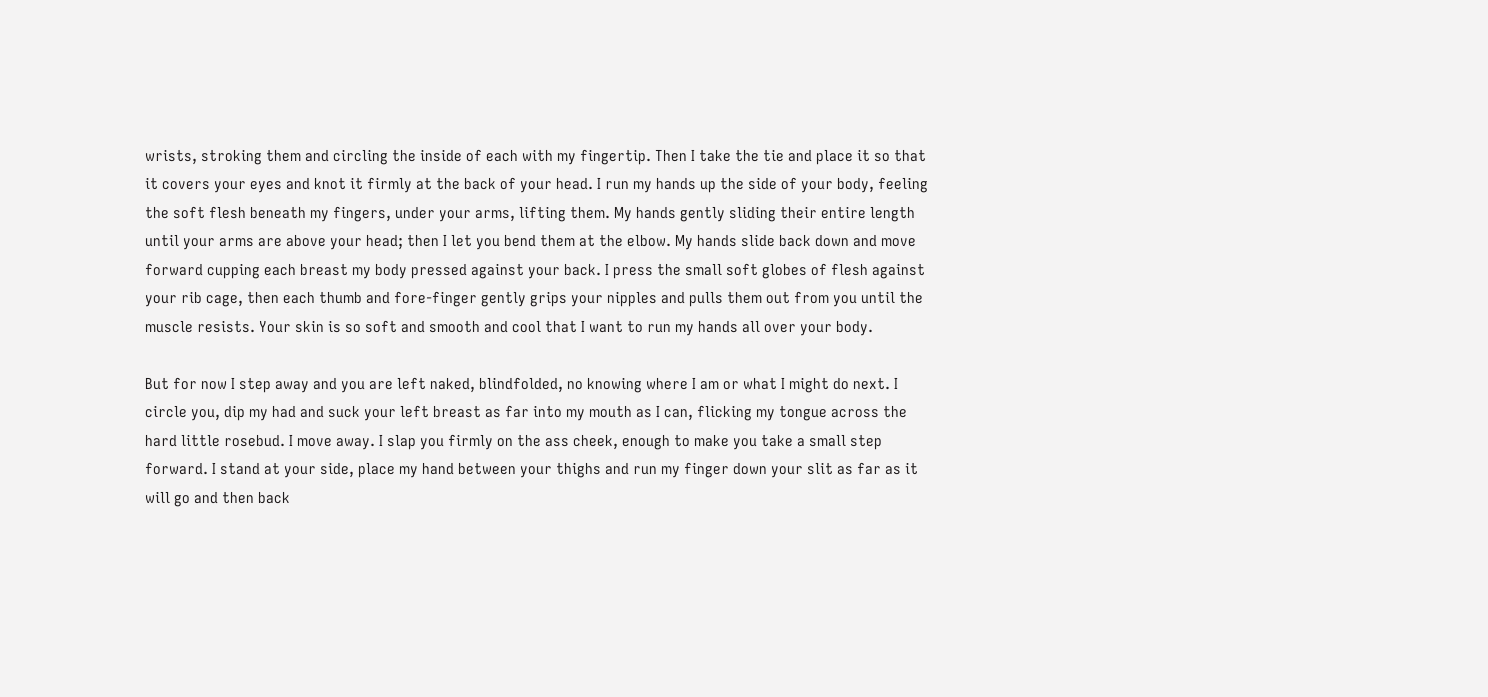wrists, stroking them and circling the inside of each with my fingertip. Then I take the tie and place it so that it covers your eyes and knot it firmly at the back of your head. I run my hands up the side of your body, feeling the soft flesh beneath my fingers, under your arms, lifting them. My hands gently sliding their entire length until your arms are above your head; then I let you bend them at the elbow. My hands slide back down and move forward cupping each breast my body pressed against your back. I press the small soft globes of flesh against your rib cage, then each thumb and fore-finger gently grips your nipples and pulls them out from you until the muscle resists. Your skin is so soft and smooth and cool that I want to run my hands all over your body.

But for now I step away and you are left naked, blindfolded, no knowing where I am or what I might do next. I circle you, dip my had and suck your left breast as far into my mouth as I can, flicking my tongue across the hard little rosebud. I move away. I slap you firmly on the ass cheek, enough to make you take a small step forward. I stand at your side, place my hand between your thighs and run my finger down your slit as far as it will go and then back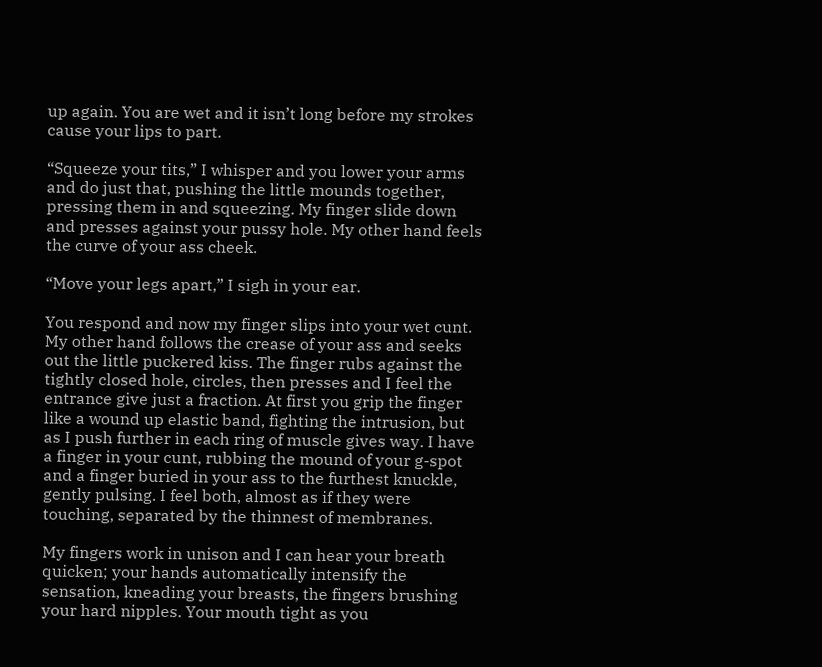up again. You are wet and it isn’t long before my strokes cause your lips to part.

“Squeeze your tits,” I whisper and you lower your arms and do just that, pushing the little mounds together, pressing them in and squeezing. My finger slide down and presses against your pussy hole. My other hand feels the curve of your ass cheek.

“Move your legs apart,” I sigh in your ear.

You respond and now my finger slips into your wet cunt. My other hand follows the crease of your ass and seeks out the little puckered kiss. The finger rubs against the tightly closed hole, circles, then presses and I feel the entrance give just a fraction. At first you grip the finger like a wound up elastic band, fighting the intrusion, but as I push further in each ring of muscle gives way. I have a finger in your cunt, rubbing the mound of your g-spot and a finger buried in your ass to the furthest knuckle, gently pulsing. I feel both, almost as if they were touching, separated by the thinnest of membranes.

My fingers work in unison and I can hear your breath quicken; your hands automatically intensify the sensation, kneading your breasts, the fingers brushing your hard nipples. Your mouth tight as you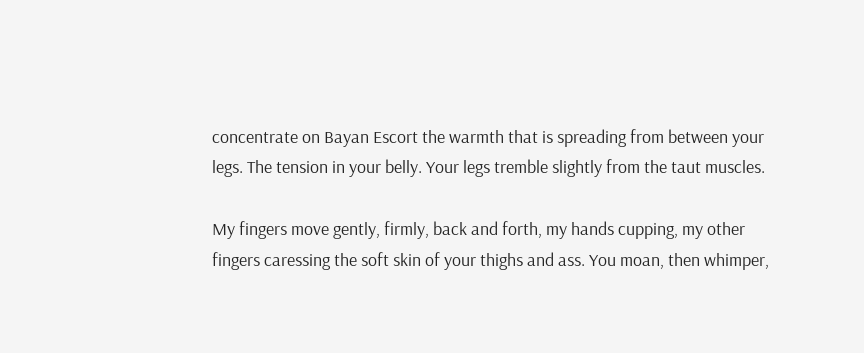concentrate on Bayan Escort the warmth that is spreading from between your legs. The tension in your belly. Your legs tremble slightly from the taut muscles.

My fingers move gently, firmly, back and forth, my hands cupping, my other fingers caressing the soft skin of your thighs and ass. You moan, then whimper,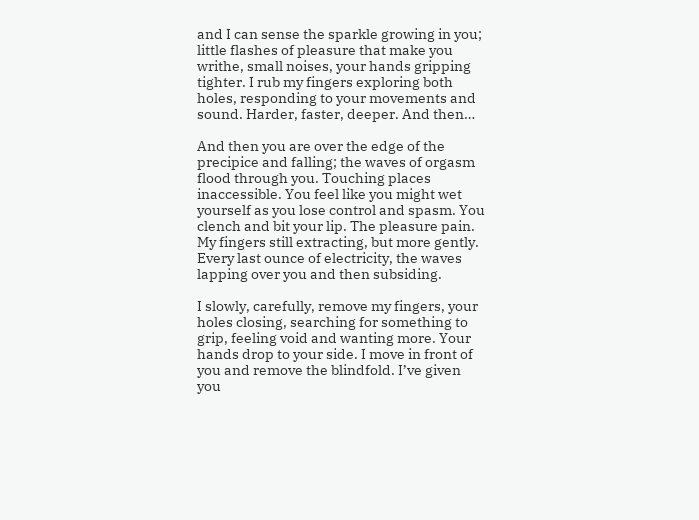and I can sense the sparkle growing in you; little flashes of pleasure that make you writhe, small noises, your hands gripping tighter. I rub my fingers exploring both holes, responding to your movements and sound. Harder, faster, deeper. And then…

And then you are over the edge of the precipice and falling; the waves of orgasm flood through you. Touching places inaccessible. You feel like you might wet yourself as you lose control and spasm. You clench and bit your lip. The pleasure pain. My fingers still extracting, but more gently. Every last ounce of electricity, the waves lapping over you and then subsiding.

I slowly, carefully, remove my fingers, your holes closing, searching for something to grip, feeling void and wanting more. Your hands drop to your side. I move in front of you and remove the blindfold. I’ve given you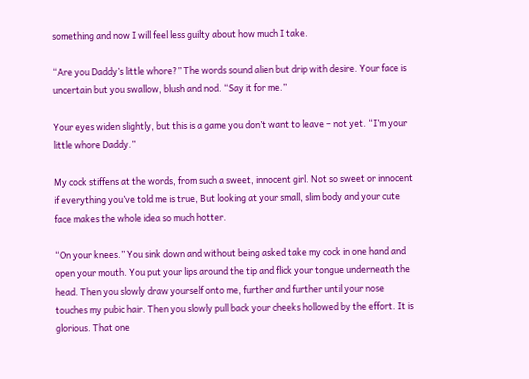something and now I will feel less guilty about how much I take.

“Are you Daddy’s little whore?” The words sound alien but drip with desire. Your face is uncertain but you swallow, blush and nod. “Say it for me.”

Your eyes widen slightly, but this is a game you don’t want to leave – not yet. “I’m your little whore Daddy.”

My cock stiffens at the words, from such a sweet, innocent girl. Not so sweet or innocent if everything you’ve told me is true, But looking at your small, slim body and your cute face makes the whole idea so much hotter.

“On your knees.” You sink down and without being asked take my cock in one hand and open your mouth. You put your lips around the tip and flick your tongue underneath the head. Then you slowly draw yourself onto me, further and further until your nose touches my pubic hair. Then you slowly pull back your cheeks hollowed by the effort. It is glorious. That one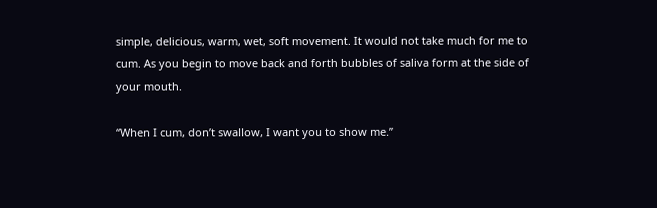simple, delicious, warm, wet, soft movement. It would not take much for me to cum. As you begin to move back and forth bubbles of saliva form at the side of your mouth.

“When I cum, don’t swallow, I want you to show me.”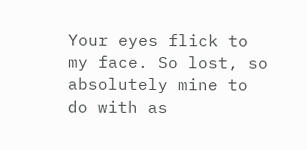Your eyes flick to my face. So lost, so absolutely mine to do with as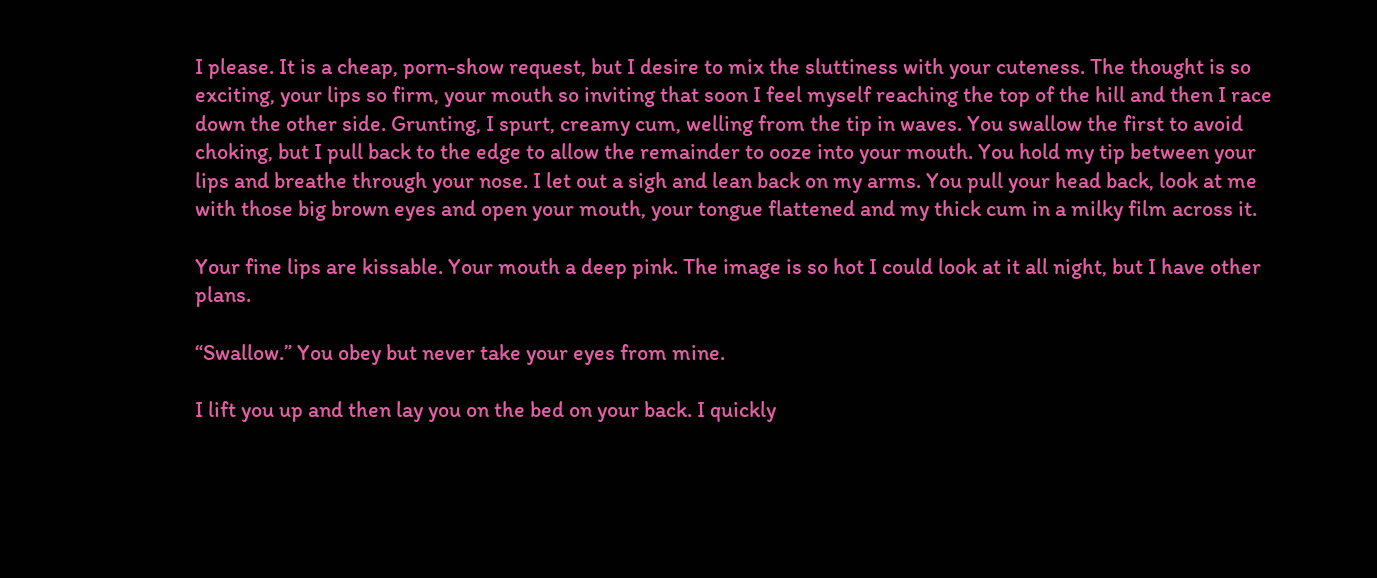I please. It is a cheap, porn-show request, but I desire to mix the sluttiness with your cuteness. The thought is so exciting, your lips so firm, your mouth so inviting that soon I feel myself reaching the top of the hill and then I race down the other side. Grunting, I spurt, creamy cum, welling from the tip in waves. You swallow the first to avoid choking, but I pull back to the edge to allow the remainder to ooze into your mouth. You hold my tip between your lips and breathe through your nose. I let out a sigh and lean back on my arms. You pull your head back, look at me with those big brown eyes and open your mouth, your tongue flattened and my thick cum in a milky film across it.

Your fine lips are kissable. Your mouth a deep pink. The image is so hot I could look at it all night, but I have other plans.

“Swallow.” You obey but never take your eyes from mine.

I lift you up and then lay you on the bed on your back. I quickly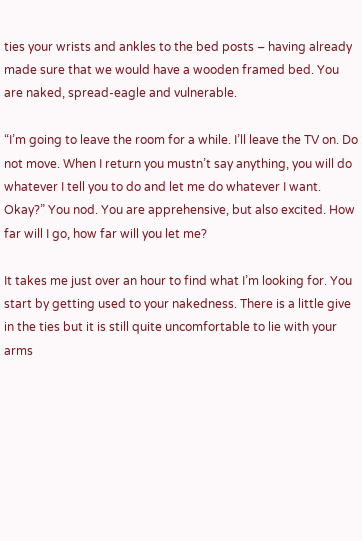ties your wrists and ankles to the bed posts – having already made sure that we would have a wooden framed bed. You are naked, spread-eagle and vulnerable.

“I’m going to leave the room for a while. I’ll leave the TV on. Do not move. When I return you mustn’t say anything, you will do whatever I tell you to do and let me do whatever I want. Okay?” You nod. You are apprehensive, but also excited. How far will I go, how far will you let me?

It takes me just over an hour to find what I’m looking for. You start by getting used to your nakedness. There is a little give in the ties but it is still quite uncomfortable to lie with your arms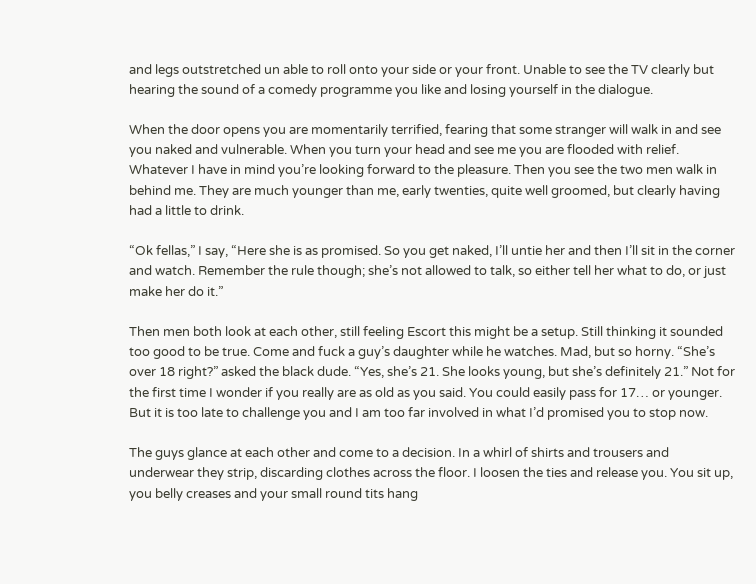and legs outstretched un able to roll onto your side or your front. Unable to see the TV clearly but hearing the sound of a comedy programme you like and losing yourself in the dialogue.

When the door opens you are momentarily terrified, fearing that some stranger will walk in and see you naked and vulnerable. When you turn your head and see me you are flooded with relief. Whatever I have in mind you’re looking forward to the pleasure. Then you see the two men walk in behind me. They are much younger than me, early twenties, quite well groomed, but clearly having had a little to drink.

“Ok fellas,” I say, “Here she is as promised. So you get naked, I’ll untie her and then I’ll sit in the corner and watch. Remember the rule though; she’s not allowed to talk, so either tell her what to do, or just make her do it.”

Then men both look at each other, still feeling Escort this might be a setup. Still thinking it sounded too good to be true. Come and fuck a guy’s daughter while he watches. Mad, but so horny. “She’s over 18 right?” asked the black dude. “Yes, she’s 21. She looks young, but she’s definitely 21.” Not for the first time I wonder if you really are as old as you said. You could easily pass for 17… or younger. But it is too late to challenge you and I am too far involved in what I’d promised you to stop now.

The guys glance at each other and come to a decision. In a whirl of shirts and trousers and underwear they strip, discarding clothes across the floor. I loosen the ties and release you. You sit up, you belly creases and your small round tits hang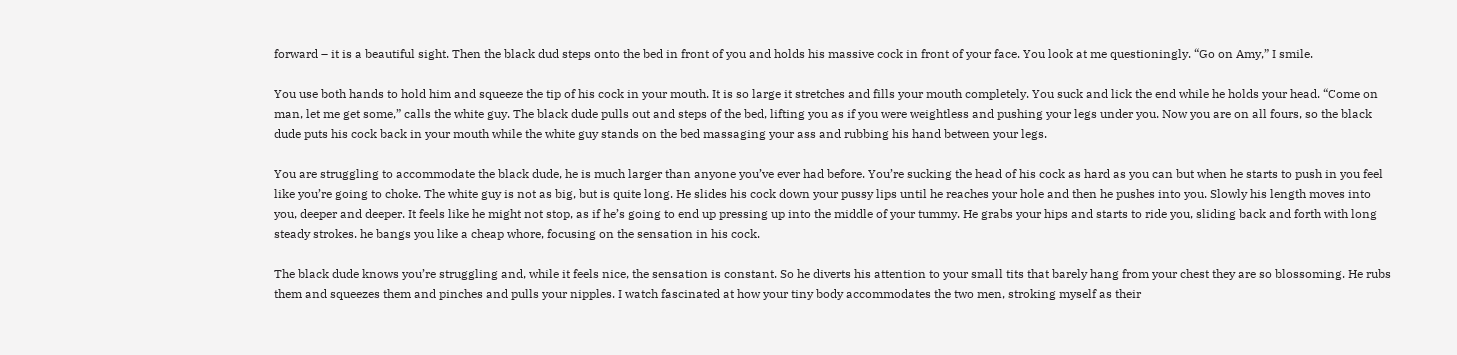forward – it is a beautiful sight. Then the black dud steps onto the bed in front of you and holds his massive cock in front of your face. You look at me questioningly. “Go on Amy,” I smile.

You use both hands to hold him and squeeze the tip of his cock in your mouth. It is so large it stretches and fills your mouth completely. You suck and lick the end while he holds your head. “Come on man, let me get some,” calls the white guy. The black dude pulls out and steps of the bed, lifting you as if you were weightless and pushing your legs under you. Now you are on all fours, so the black dude puts his cock back in your mouth while the white guy stands on the bed massaging your ass and rubbing his hand between your legs.

You are struggling to accommodate the black dude, he is much larger than anyone you’ve ever had before. You’re sucking the head of his cock as hard as you can but when he starts to push in you feel like you’re going to choke. The white guy is not as big, but is quite long. He slides his cock down your pussy lips until he reaches your hole and then he pushes into you. Slowly his length moves into you, deeper and deeper. It feels like he might not stop, as if he’s going to end up pressing up into the middle of your tummy. He grabs your hips and starts to ride you, sliding back and forth with long steady strokes. he bangs you like a cheap whore, focusing on the sensation in his cock.

The black dude knows you’re struggling and, while it feels nice, the sensation is constant. So he diverts his attention to your small tits that barely hang from your chest they are so blossoming. He rubs them and squeezes them and pinches and pulls your nipples. I watch fascinated at how your tiny body accommodates the two men, stroking myself as their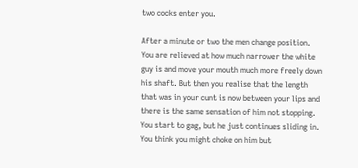two cocks enter you.

After a minute or two the men change position. You are relieved at how much narrower the white guy is and move your mouth much more freely down his shaft. But then you realise that the length that was in your cunt is now between your lips and there is the same sensation of him not stopping. You start to gag, but he just continues sliding in. You think you might choke on him but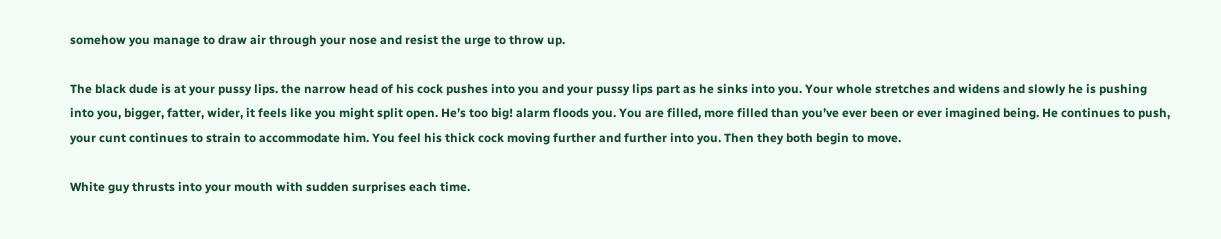somehow you manage to draw air through your nose and resist the urge to throw up.

The black dude is at your pussy lips. the narrow head of his cock pushes into you and your pussy lips part as he sinks into you. Your whole stretches and widens and slowly he is pushing into you, bigger, fatter, wider, it feels like you might split open. He’s too big! alarm floods you. You are filled, more filled than you’ve ever been or ever imagined being. He continues to push, your cunt continues to strain to accommodate him. You feel his thick cock moving further and further into you. Then they both begin to move.

White guy thrusts into your mouth with sudden surprises each time.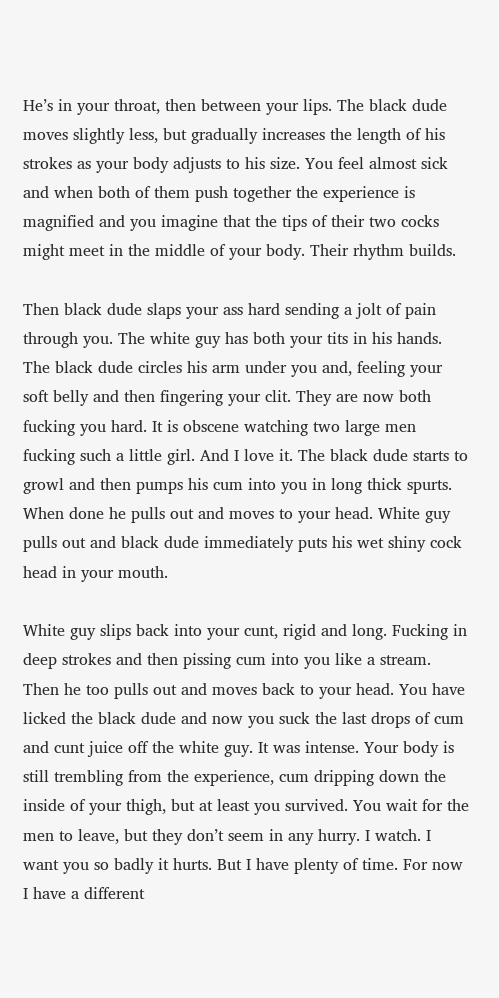He’s in your throat, then between your lips. The black dude moves slightly less, but gradually increases the length of his strokes as your body adjusts to his size. You feel almost sick and when both of them push together the experience is magnified and you imagine that the tips of their two cocks might meet in the middle of your body. Their rhythm builds.

Then black dude slaps your ass hard sending a jolt of pain through you. The white guy has both your tits in his hands. The black dude circles his arm under you and, feeling your soft belly and then fingering your clit. They are now both fucking you hard. It is obscene watching two large men fucking such a little girl. And I love it. The black dude starts to growl and then pumps his cum into you in long thick spurts. When done he pulls out and moves to your head. White guy pulls out and black dude immediately puts his wet shiny cock head in your mouth.

White guy slips back into your cunt, rigid and long. Fucking in deep strokes and then pissing cum into you like a stream. Then he too pulls out and moves back to your head. You have licked the black dude and now you suck the last drops of cum and cunt juice off the white guy. It was intense. Your body is still trembling from the experience, cum dripping down the inside of your thigh, but at least you survived. You wait for the men to leave, but they don’t seem in any hurry. I watch. I want you so badly it hurts. But I have plenty of time. For now I have a different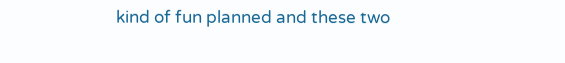kind of fun planned and these two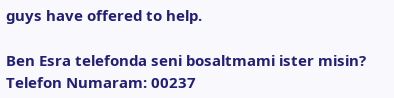guys have offered to help.

Ben Esra telefonda seni bosaltmami ister misin?
Telefon Numaram: 00237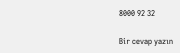8000 92 32

Bir cevap yazın